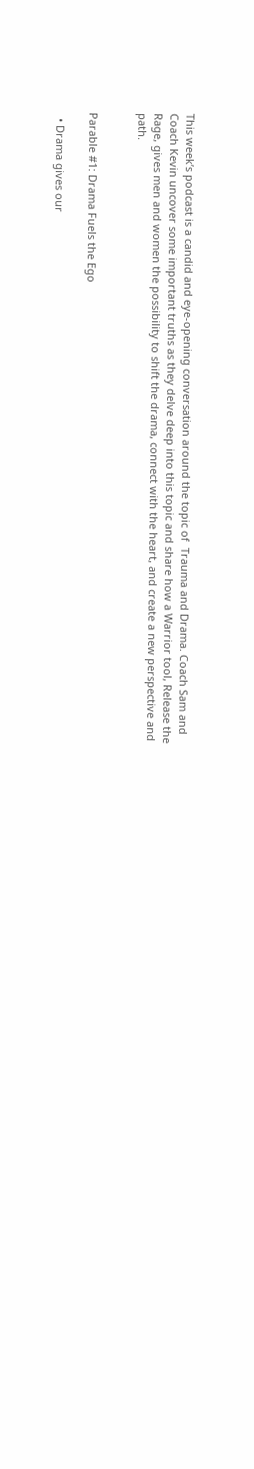This week’s podcast is a candid and eye-opening conversation around the topic of  Trauma and Drama. Coach Sam and Coach Kevin uncover some important truths as they delve deep into this topic and share how a Warrior tool, Release the Rage, gives men and women the possibility to shift the drama, connect with the heart, and create a new perspective and path.


Parable #1: Drama Fuels the Ego

  • Drama gives our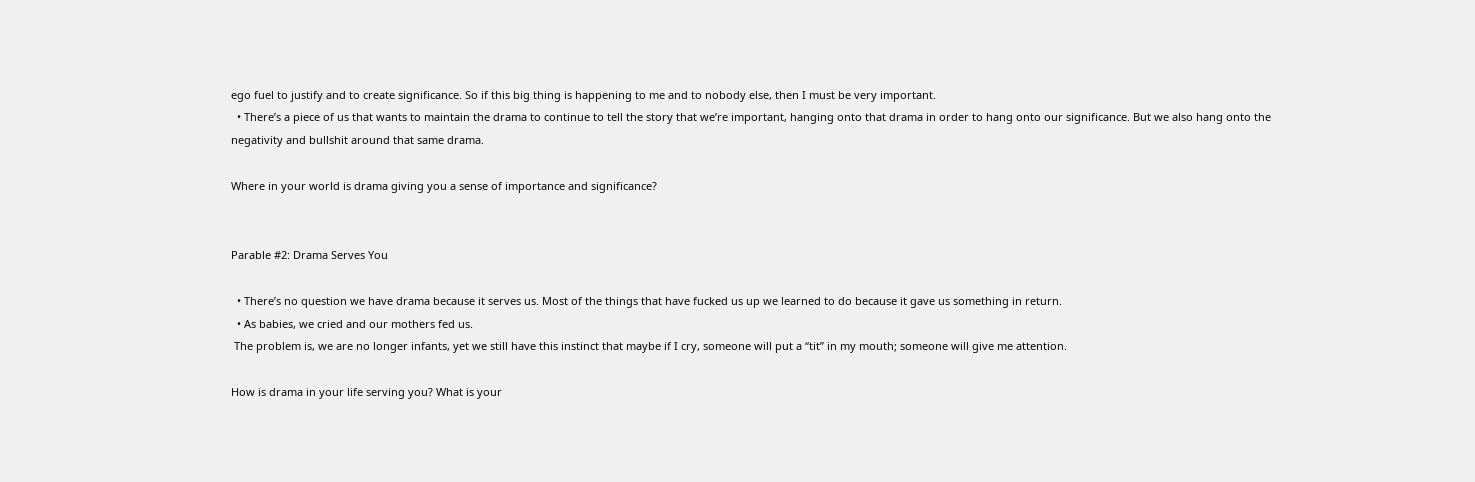ego fuel to justify and to create significance. So if this big thing is happening to me and to nobody else, then I must be very important.
  • There’s a piece of us that wants to maintain the drama to continue to tell the story that we’re important, hanging onto that drama in order to hang onto our significance. But we also hang onto the negativity and bullshit around that same drama.

Where in your world is drama giving you a sense of importance and significance?


Parable #2: Drama Serves You

  • There’s no question we have drama because it serves us. Most of the things that have fucked us up we learned to do because it gave us something in return.
  • As babies, we cried and our mothers fed us.
 The problem is, we are no longer infants, yet we still have this instinct that maybe if I cry, someone will put a “tit” in my mouth; someone will give me attention.

How is drama in your life serving you? What is your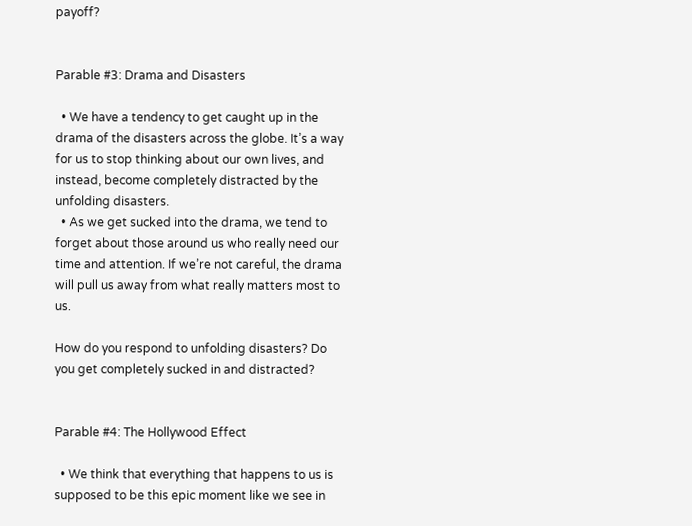payoff?


Parable #3: Drama and Disasters

  • We have a tendency to get caught up in the drama of the disasters across the globe. It’s a way for us to stop thinking about our own lives, and instead, become completely distracted by the unfolding disasters.
  • As we get sucked into the drama, we tend to forget about those around us who really need our time and attention. If we’re not careful, the drama will pull us away from what really matters most to us.

How do you respond to unfolding disasters? Do you get completely sucked in and distracted?


Parable #4: The Hollywood Effect

  • We think that everything that happens to us is supposed to be this epic moment like we see in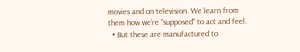movies and on television. We learn from them how we’re “supposed” to act and feel.
  • But these are manufactured to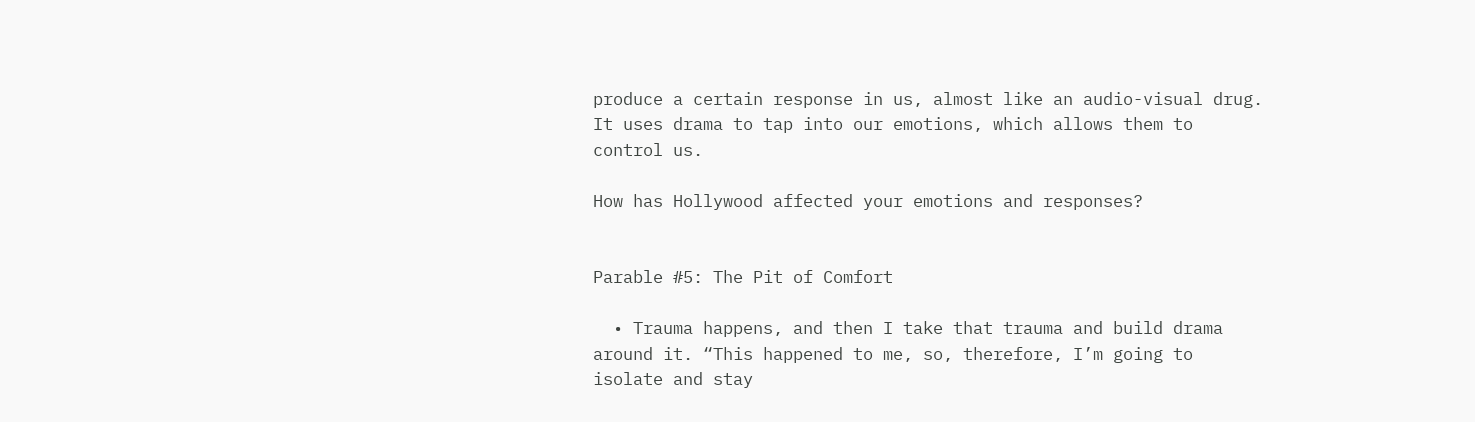produce a certain response in us, almost like an audio-visual drug. It uses drama to tap into our emotions, which allows them to control us.

How has Hollywood affected your emotions and responses?


Parable #5: The Pit of Comfort

  • Trauma happens, and then I take that trauma and build drama around it. “This happened to me, so, therefore, I’m going to isolate and stay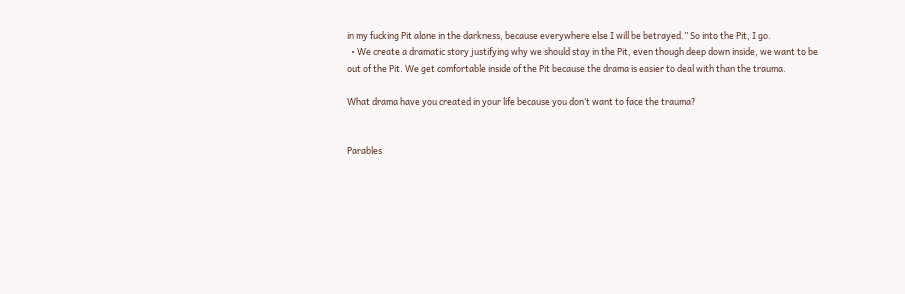in my fucking Pit alone in the darkness, because everywhere else I will be betrayed.” So into the Pit, I go.
  • We create a dramatic story justifying why we should stay in the Pit, even though deep down inside, we want to be out of the Pit. We get comfortable inside of the Pit because the drama is easier to deal with than the trauma.

What drama have you created in your life because you don’t want to face the trauma?


Parables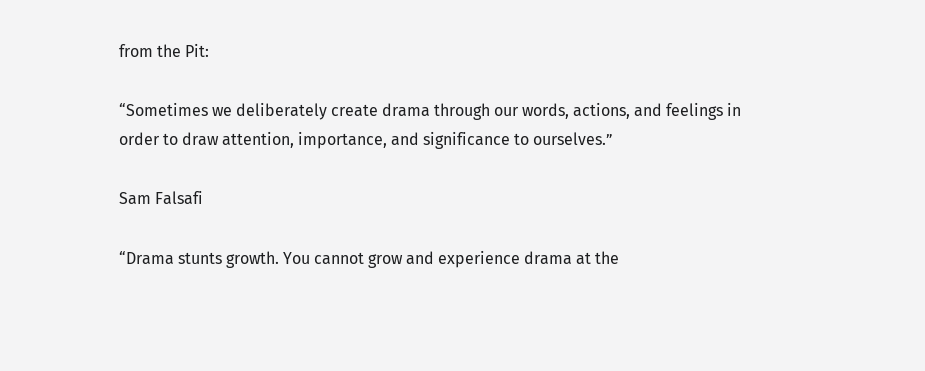from the Pit:

“Sometimes we deliberately create drama through our words, actions, and feelings in order to draw attention, importance, and significance to ourselves.”

Sam Falsafi

“Drama stunts growth. You cannot grow and experience drama at the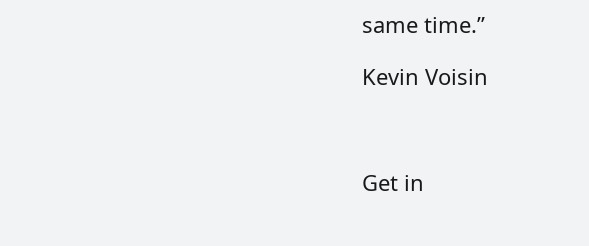same time.”

Kevin Voisin



Get in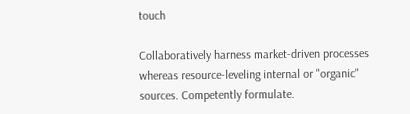touch

Collaboratively harness market-driven processes whereas resource-leveling internal or "organic" sources. Competently formulate.